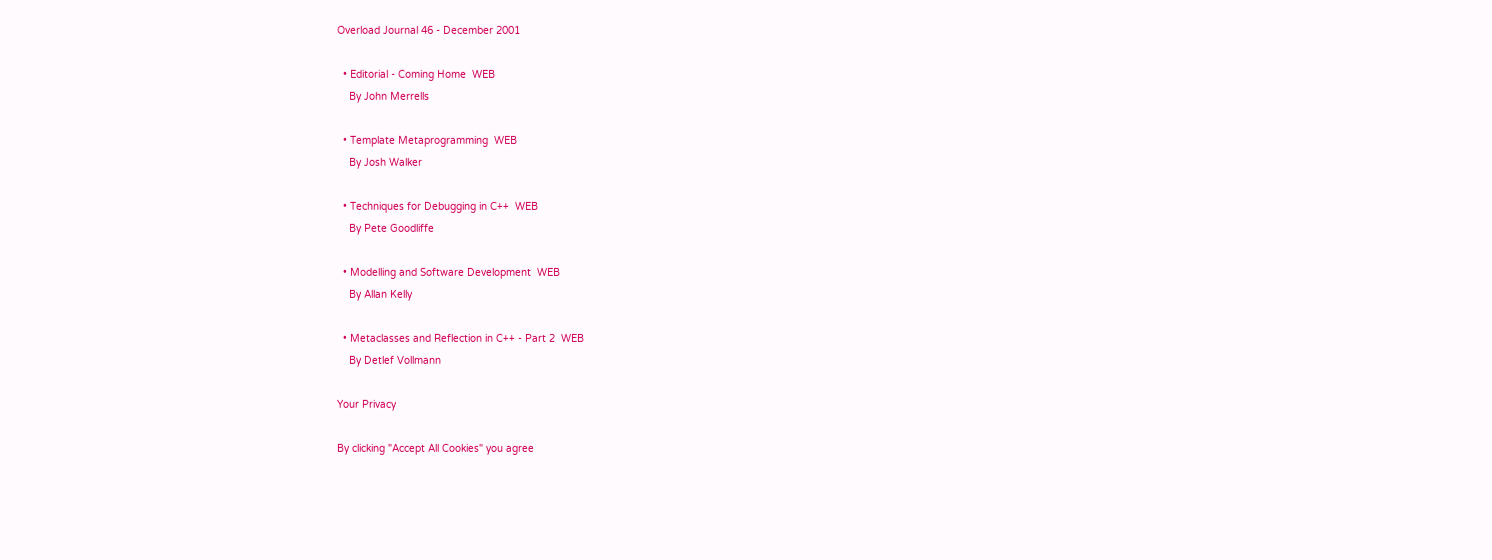Overload Journal 46 - December 2001

  • Editorial - Coming Home  WEB
    By John Merrells

  • Template Metaprogramming  WEB
    By Josh Walker

  • Techniques for Debugging in C++  WEB
    By Pete Goodliffe

  • Modelling and Software Development  WEB
    By Allan Kelly

  • Metaclasses and Reflection in C++ - Part 2  WEB
    By Detlef Vollmann

Your Privacy

By clicking "Accept All Cookies" you agree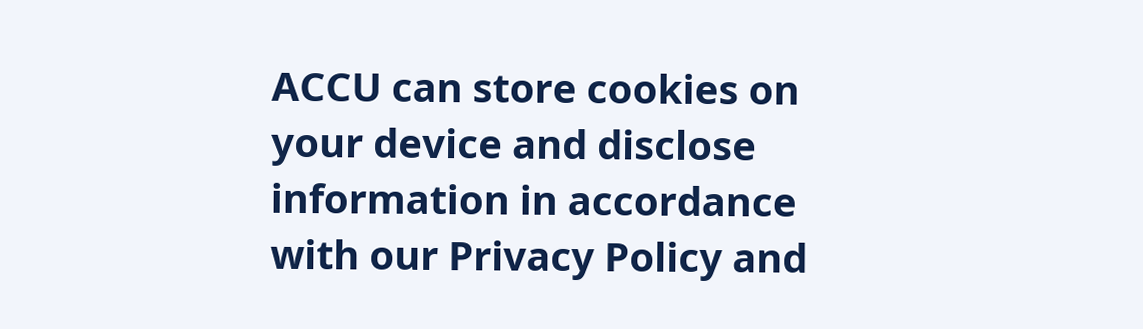ACCU can store cookies on your device and disclose information in accordance with our Privacy Policy and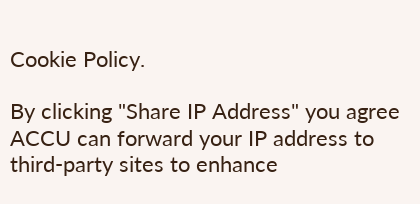Cookie Policy.

By clicking "Share IP Address" you agree ACCU can forward your IP address to third-party sites to enhance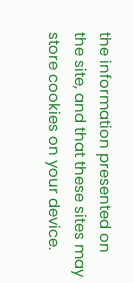the information presented on the site, and that these sites may store cookies on your device.